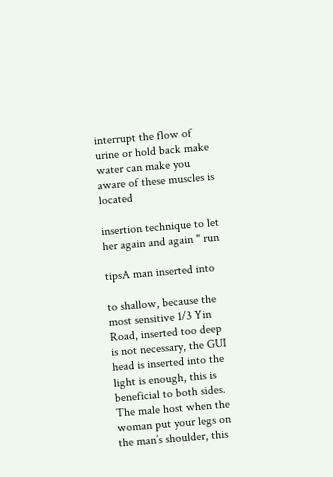interrupt the flow of urine or hold back make water can make you aware of these muscles is located

insertion technique to let her again and again " run

tipsA man inserted into

to shallow, because the most sensitive 1/3 Yin Road, inserted too deep is not necessary, the GUI head is inserted into the light is enough, this is beneficial to both sides. The male host when the woman put your legs on the man’s shoulder, this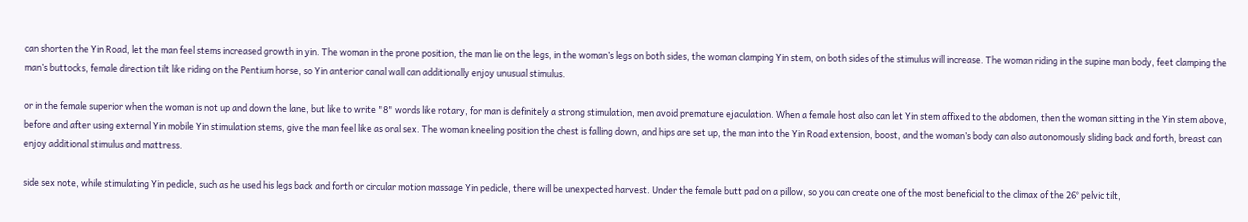can shorten the Yin Road, let the man feel stems increased growth in yin. The woman in the prone position, the man lie on the legs, in the woman’s legs on both sides, the woman clamping Yin stem, on both sides of the stimulus will increase. The woman riding in the supine man body, feet clamping the man’s buttocks, female direction tilt like riding on the Pentium horse, so Yin anterior canal wall can additionally enjoy unusual stimulus.

or in the female superior when the woman is not up and down the lane, but like to write "8" words like rotary, for man is definitely a strong stimulation, men avoid premature ejaculation. When a female host also can let Yin stem affixed to the abdomen, then the woman sitting in the Yin stem above, before and after using external Yin mobile Yin stimulation stems, give the man feel like as oral sex. The woman kneeling position the chest is falling down, and hips are set up, the man into the Yin Road extension, boost, and the woman’s body can also autonomously sliding back and forth, breast can enjoy additional stimulus and mattress.

side sex note, while stimulating Yin pedicle, such as he used his legs back and forth or circular motion massage Yin pedicle, there will be unexpected harvest. Under the female butt pad on a pillow, so you can create one of the most beneficial to the climax of the 26° pelvic tilt,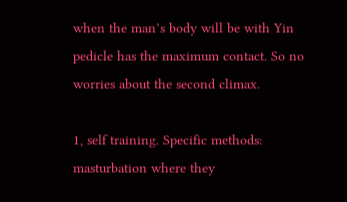when the man’s body will be with Yin pedicle has the maximum contact. So no worries about the second climax.

1, self training. Specific methods: masturbation where they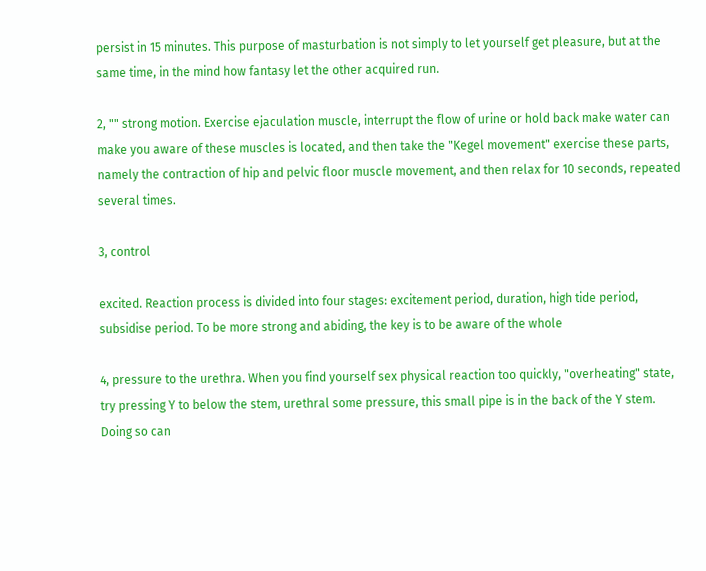persist in 15 minutes. This purpose of masturbation is not simply to let yourself get pleasure, but at the same time, in the mind how fantasy let the other acquired run.

2, "" strong motion. Exercise ejaculation muscle, interrupt the flow of urine or hold back make water can make you aware of these muscles is located, and then take the "Kegel movement" exercise these parts, namely the contraction of hip and pelvic floor muscle movement, and then relax for 10 seconds, repeated several times.

3, control

excited. Reaction process is divided into four stages: excitement period, duration, high tide period, subsidise period. To be more strong and abiding, the key is to be aware of the whole

4, pressure to the urethra. When you find yourself sex physical reaction too quickly, "overheating" state, try pressing Y to below the stem, urethral some pressure, this small pipe is in the back of the Y stem. Doing so can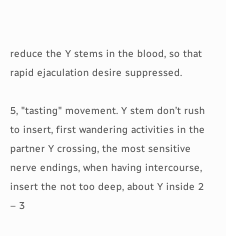reduce the Y stems in the blood, so that rapid ejaculation desire suppressed.

5, "tasting" movement. Y stem don’t rush to insert, first wandering activities in the partner Y crossing, the most sensitive nerve endings, when having intercourse, insert the not too deep, about Y inside 2 – 3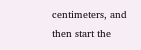centimeters, and then start the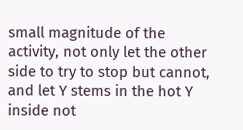small magnitude of the activity, not only let the other side to try to stop but cannot, and let Y stems in the hot Y inside not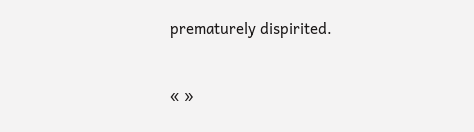prematurely dispirited.


« »